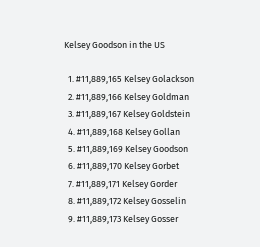Kelsey Goodson in the US

  1. #11,889,165 Kelsey Golackson
  2. #11,889,166 Kelsey Goldman
  3. #11,889,167 Kelsey Goldstein
  4. #11,889,168 Kelsey Gollan
  5. #11,889,169 Kelsey Goodson
  6. #11,889,170 Kelsey Gorbet
  7. #11,889,171 Kelsey Gorder
  8. #11,889,172 Kelsey Gosselin
  9. #11,889,173 Kelsey Gosser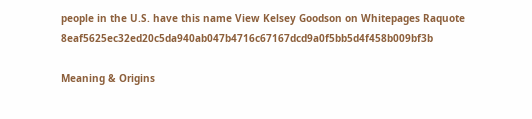people in the U.S. have this name View Kelsey Goodson on Whitepages Raquote 8eaf5625ec32ed20c5da940ab047b4716c67167dcd9a0f5bb5d4f458b009bf3b

Meaning & Origins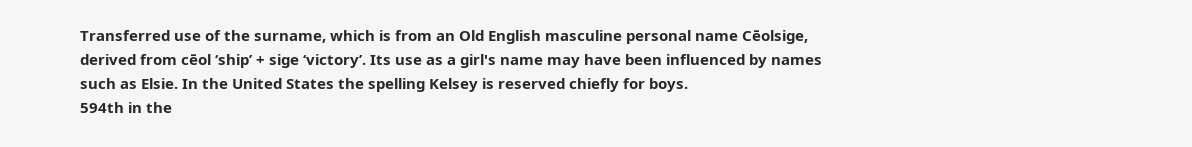Transferred use of the surname, which is from an Old English masculine personal name Cēolsige, derived from cēol ‘ship’ + sige ‘victory’. Its use as a girl's name may have been influenced by names such as Elsie. In the United States the spelling Kelsey is reserved chiefly for boys.
594th in the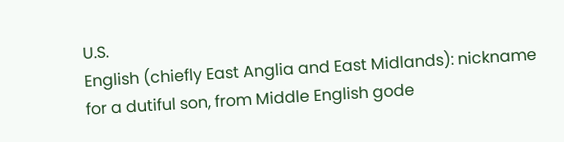U.S.
English (chiefly East Anglia and East Midlands): nickname for a dutiful son, from Middle English gode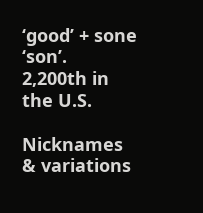‘good’ + sone ‘son’.
2,200th in the U.S.

Nicknames & variations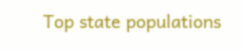Top state populations